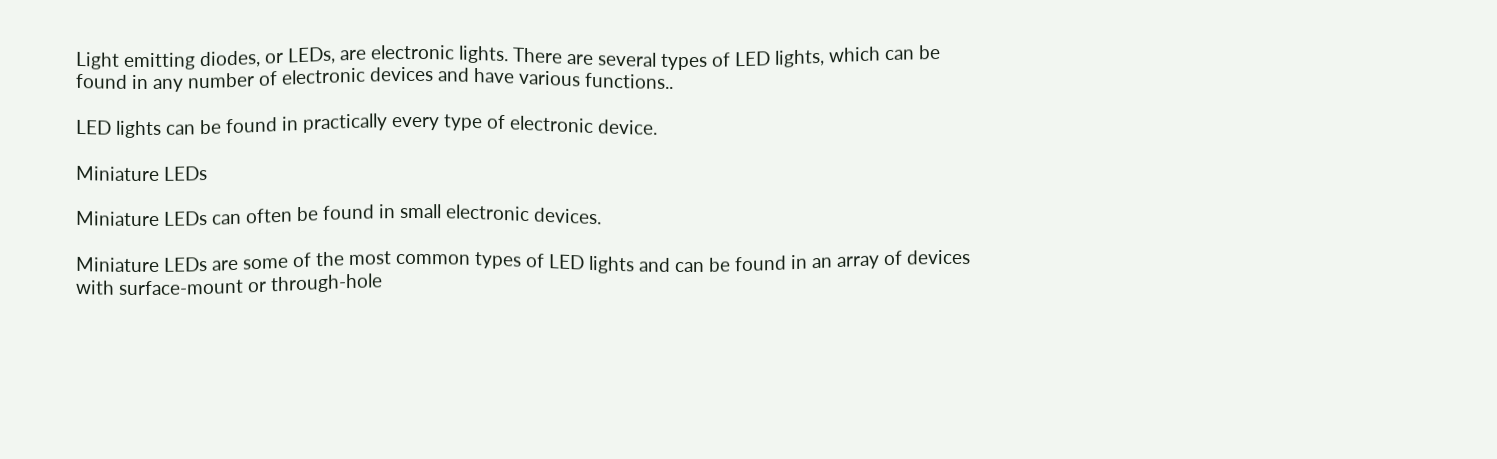Light emitting diodes, or LEDs, are electronic lights. There are several types of LED lights, which can be found in any number of electronic devices and have various functions..

LED lights can be found in practically every type of electronic device.

Miniature LEDs

Miniature LEDs can often be found in small electronic devices.

Miniature LEDs are some of the most common types of LED lights and can be found in an array of devices with surface-mount or through-hole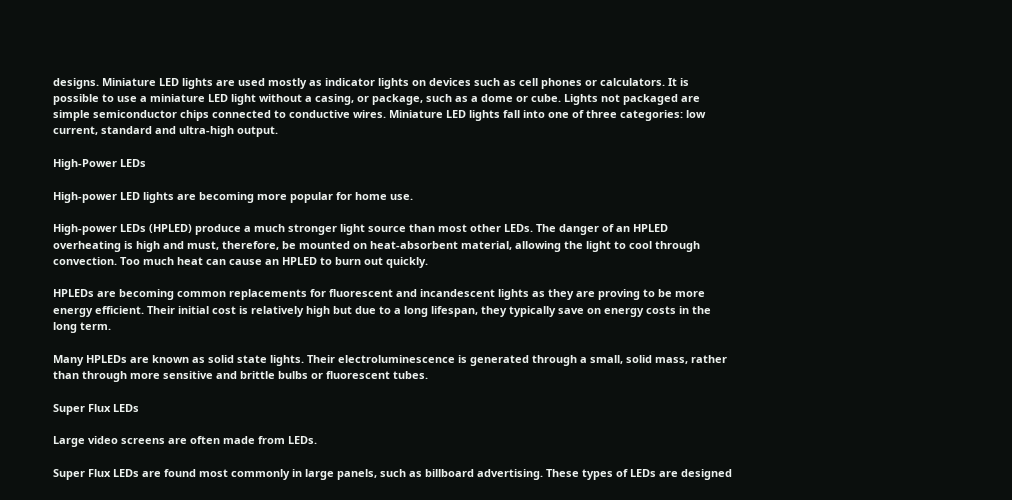designs. Miniature LED lights are used mostly as indicator lights on devices such as cell phones or calculators. It is possible to use a miniature LED light without a casing, or package, such as a dome or cube. Lights not packaged are simple semiconductor chips connected to conductive wires. Miniature LED lights fall into one of three categories: low current, standard and ultra-high output.

High-Power LEDs

High-power LED lights are becoming more popular for home use.

High-power LEDs (HPLED) produce a much stronger light source than most other LEDs. The danger of an HPLED overheating is high and must, therefore, be mounted on heat-absorbent material, allowing the light to cool through convection. Too much heat can cause an HPLED to burn out quickly.

HPLEDs are becoming common replacements for fluorescent and incandescent lights as they are proving to be more energy efficient. Their initial cost is relatively high but due to a long lifespan, they typically save on energy costs in the long term.

Many HPLEDs are known as solid state lights. Their electroluminescence is generated through a small, solid mass, rather than through more sensitive and brittle bulbs or fluorescent tubes.

Super Flux LEDs

Large video screens are often made from LEDs.

Super Flux LEDs are found most commonly in large panels, such as billboard advertising. These types of LEDs are designed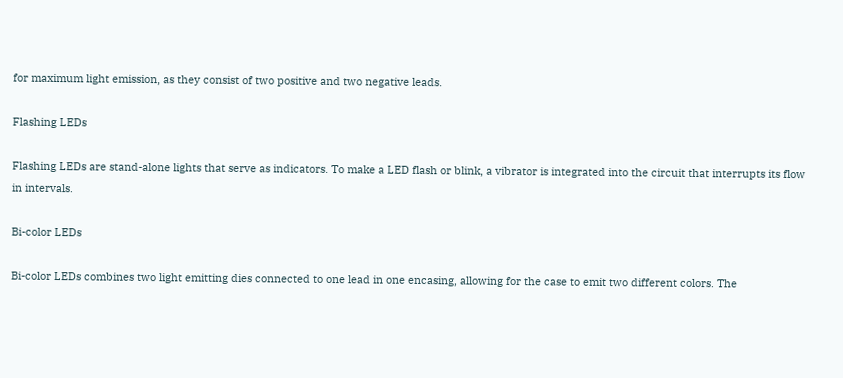for maximum light emission, as they consist of two positive and two negative leads.

Flashing LEDs

Flashing LEDs are stand-alone lights that serve as indicators. To make a LED flash or blink, a vibrator is integrated into the circuit that interrupts its flow in intervals.

Bi-color LEDs

Bi-color LEDs combines two light emitting dies connected to one lead in one encasing, allowing for the case to emit two different colors. The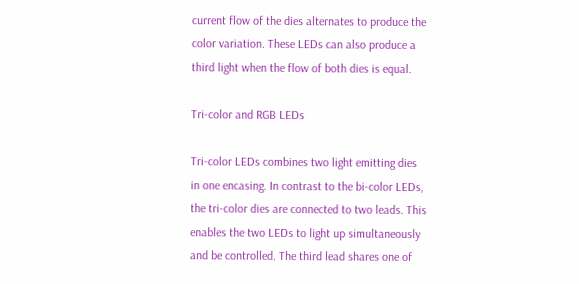current flow of the dies alternates to produce the color variation. These LEDs can also produce a third light when the flow of both dies is equal.

Tri-color and RGB LEDs

Tri-color LEDs combines two light emitting dies in one encasing. In contrast to the bi-color LEDs, the tri-color dies are connected to two leads. This enables the two LEDs to light up simultaneously and be controlled. The third lead shares one of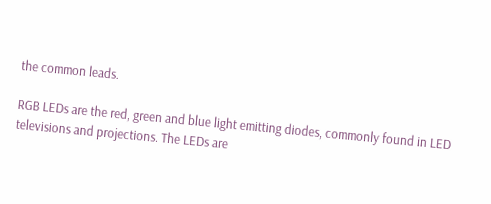the common leads.

RGB LEDs are the red, green and blue light emitting diodes, commonly found in LED televisions and projections. The LEDs are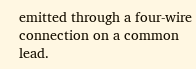emitted through a four-wire connection on a common lead.